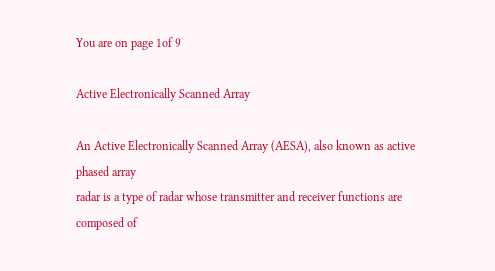You are on page 1of 9

Active Electronically Scanned Array

An Active Electronically Scanned Array (AESA), also known as active phased array
radar is a type of radar whose transmitter and receiver functions are composed of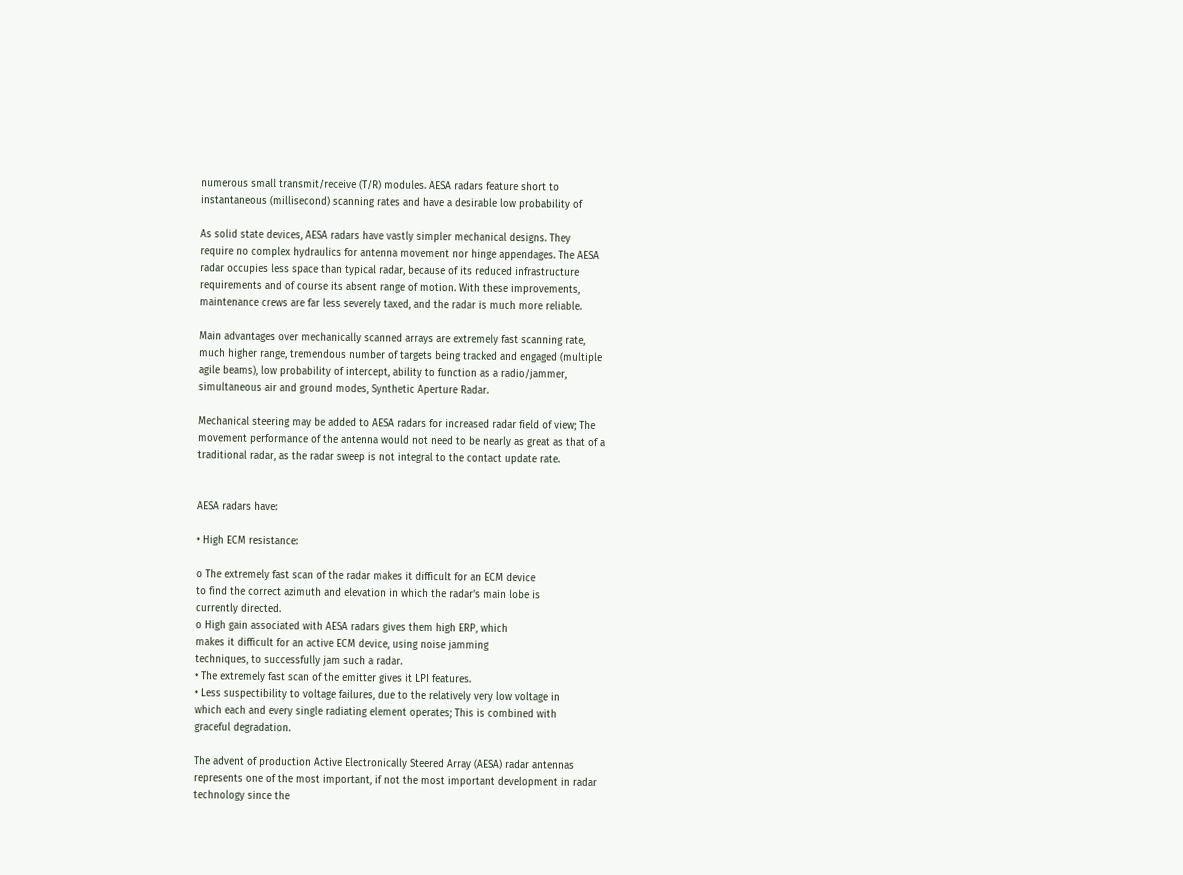numerous small transmit/receive (T/R) modules. AESA radars feature short to
instantaneous (millisecond) scanning rates and have a desirable low probability of

As solid state devices, AESA radars have vastly simpler mechanical designs. They
require no complex hydraulics for antenna movement nor hinge appendages. The AESA
radar occupies less space than typical radar, because of its reduced infrastructure
requirements and of course its absent range of motion. With these improvements,
maintenance crews are far less severely taxed, and the radar is much more reliable.

Main advantages over mechanically scanned arrays are extremely fast scanning rate,
much higher range, tremendous number of targets being tracked and engaged (multiple
agile beams), low probability of intercept, ability to function as a radio/jammer,
simultaneous air and ground modes, Synthetic Aperture Radar.

Mechanical steering may be added to AESA radars for increased radar field of view; The
movement performance of the antenna would not need to be nearly as great as that of a
traditional radar, as the radar sweep is not integral to the contact update rate.


AESA radars have:

• High ECM resistance:

o The extremely fast scan of the radar makes it difficult for an ECM device
to find the correct azimuth and elevation in which the radar's main lobe is
currently directed.
o High gain associated with AESA radars gives them high ERP, which
makes it difficult for an active ECM device, using noise jamming
techniques, to successfully jam such a radar.
• The extremely fast scan of the emitter gives it LPI features.
• Less suspectibility to voltage failures, due to the relatively very low voltage in
which each and every single radiating element operates; This is combined with
graceful degradation.

The advent of production Active Electronically Steered Array (AESA) radar antennas
represents one of the most important, if not the most important development in radar
technology since the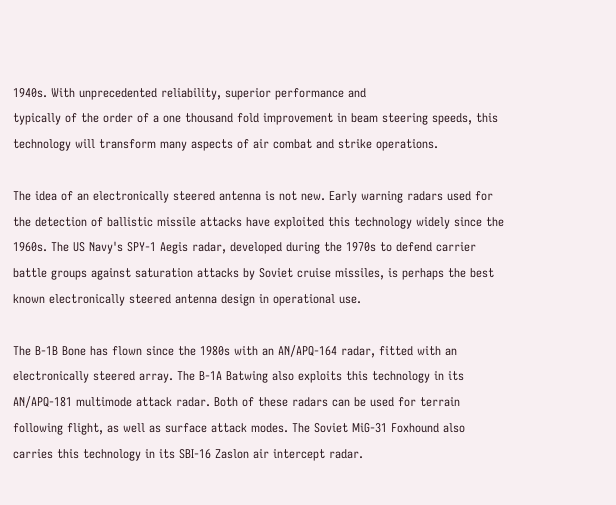1940s. With unprecedented reliability, superior performance and
typically of the order of a one thousand fold improvement in beam steering speeds, this
technology will transform many aspects of air combat and strike operations.

The idea of an electronically steered antenna is not new. Early warning radars used for
the detection of ballistic missile attacks have exploited this technology widely since the
1960s. The US Navy's SPY-1 Aegis radar, developed during the 1970s to defend carrier
battle groups against saturation attacks by Soviet cruise missiles, is perhaps the best
known electronically steered antenna design in operational use.

The B-1B Bone has flown since the 1980s with an AN/APQ-164 radar, fitted with an
electronically steered array. The B-1A Batwing also exploits this technology in its
AN/APQ-181 multimode attack radar. Both of these radars can be used for terrain
following flight, as well as surface attack modes. The Soviet MiG-31 Foxhound also
carries this technology in its SBI-16 Zaslon air intercept radar.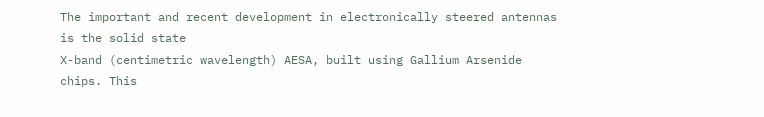The important and recent development in electronically steered antennas is the solid state
X-band (centimetric wavelength) AESA, built using Gallium Arsenide chips. This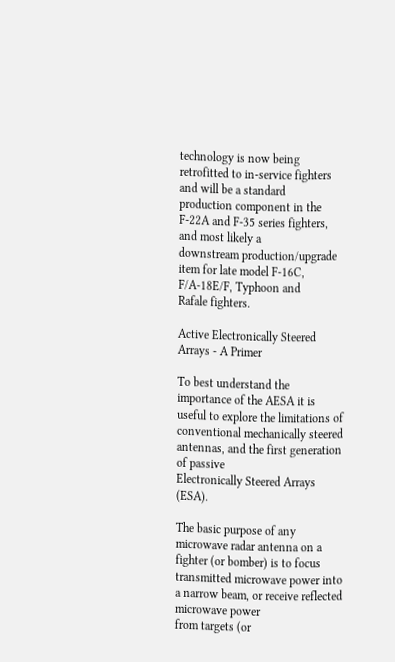technology is now being retrofitted to in-service fighters and will be a standard
production component in the F-22A and F-35 series fighters, and most likely a
downstream production/upgrade item for late model F-16C, F/A-18E/F, Typhoon and
Rafale fighters.

Active Electronically Steered Arrays - A Primer

To best understand the importance of the AESA it is useful to explore the limitations of
conventional mechanically steered antennas, and the first generation of passive
Electronically Steered Arrays (ESA).

The basic purpose of any microwave radar antenna on a fighter (or bomber) is to focus
transmitted microwave power into a narrow beam, or receive reflected microwave power
from targets (or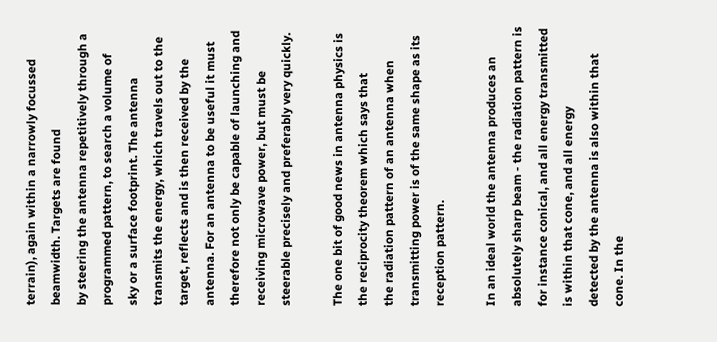terrain), again within a narrowly focussed beamwidth. Targets are found
by steering the antenna repetitively through a programmed pattern, to search a volume of
sky or a surface footprint. The antenna transmits the energy, which travels out to the
target, reflects and is then received by the antenna. For an antenna to be useful it must
therefore not only be capable of launching and receiving microwave power, but must be
steerable precisely and preferably very quickly.

The one bit of good news in antenna physics is the reciprocity theorem which says that
the radiation pattern of an antenna when transmitting power is of the same shape as its
reception pattern.

In an ideal world the antenna produces an absolutely sharp beam - the radiation pattern is
for instance conical, and all energy transmitted is within that cone, and all energy
detected by the antenna is also within that cone. In the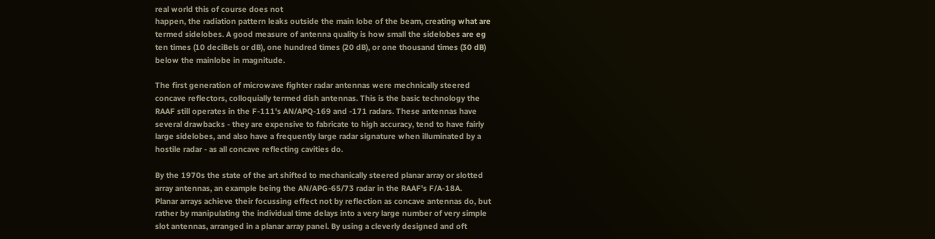real world this of course does not
happen, the radiation pattern leaks outside the main lobe of the beam, creating what are
termed sidelobes. A good measure of antenna quality is how small the sidelobes are eg
ten times (10 deciBels or dB), one hundred times (20 dB), or one thousand times (30 dB)
below the mainlobe in magnitude.

The first generation of microwave fighter radar antennas were mechnically steered
concave reflectors, colloquially termed dish antennas. This is the basic technology the
RAAF still operates in the F-111's AN/APQ-169 and -171 radars. These antennas have
several drawbacks - they are expensive to fabricate to high accuracy, tend to have fairly
large sidelobes, and also have a frequently large radar signature when illuminated by a
hostile radar - as all concave reflecting cavities do.

By the 1970s the state of the art shifted to mechanically steered planar array or slotted
array antennas, an example being the AN/APG-65/73 radar in the RAAF's F/A-18A.
Planar arrays achieve their focussing effect not by reflection as concave antennas do, but
rather by manipulating the individual time delays into a very large number of very simple
slot antennas, arranged in a planar array panel. By using a cleverly designed and oft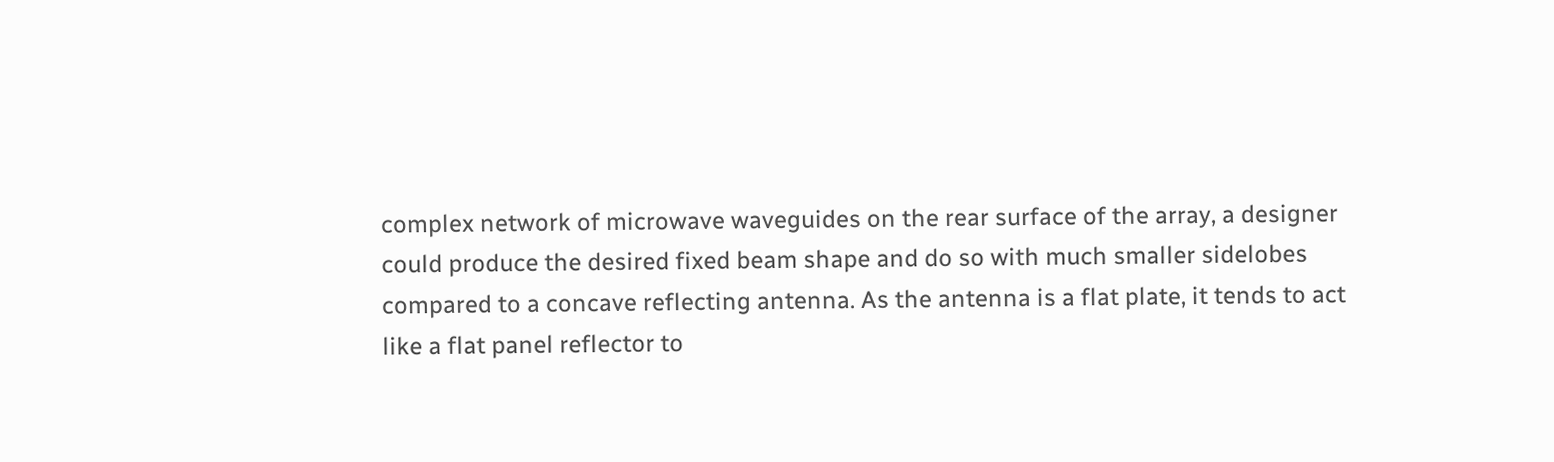complex network of microwave waveguides on the rear surface of the array, a designer
could produce the desired fixed beam shape and do so with much smaller sidelobes
compared to a concave reflecting antenna. As the antenna is a flat plate, it tends to act
like a flat panel reflector to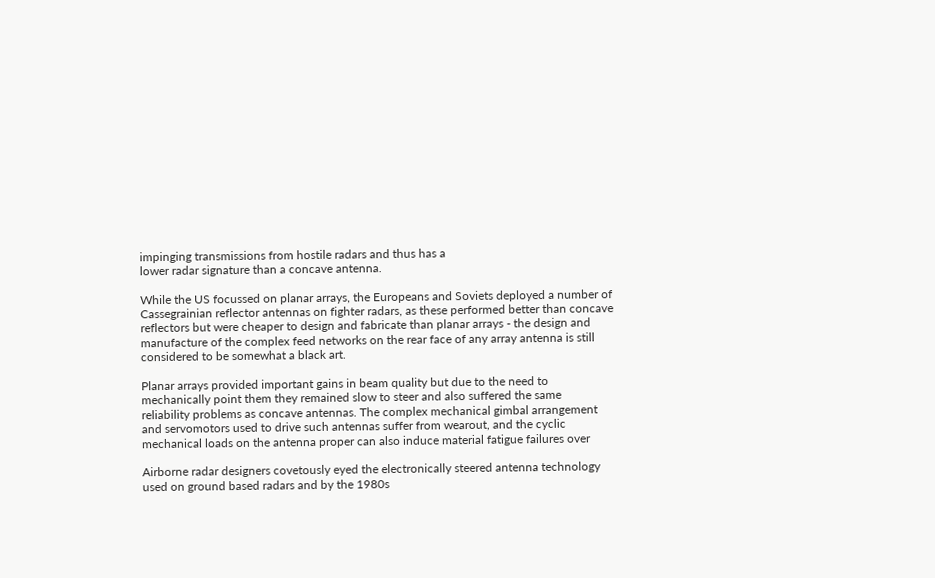impinging transmissions from hostile radars and thus has a
lower radar signature than a concave antenna.

While the US focussed on planar arrays, the Europeans and Soviets deployed a number of
Cassegrainian reflector antennas on fighter radars, as these performed better than concave
reflectors but were cheaper to design and fabricate than planar arrays - the design and
manufacture of the complex feed networks on the rear face of any array antenna is still
considered to be somewhat a black art.

Planar arrays provided important gains in beam quality but due to the need to
mechanically point them they remained slow to steer and also suffered the same
reliability problems as concave antennas. The complex mechanical gimbal arrangement
and servomotors used to drive such antennas suffer from wearout, and the cyclic
mechanical loads on the antenna proper can also induce material fatigue failures over

Airborne radar designers covetously eyed the electronically steered antenna technology
used on ground based radars and by the 1980s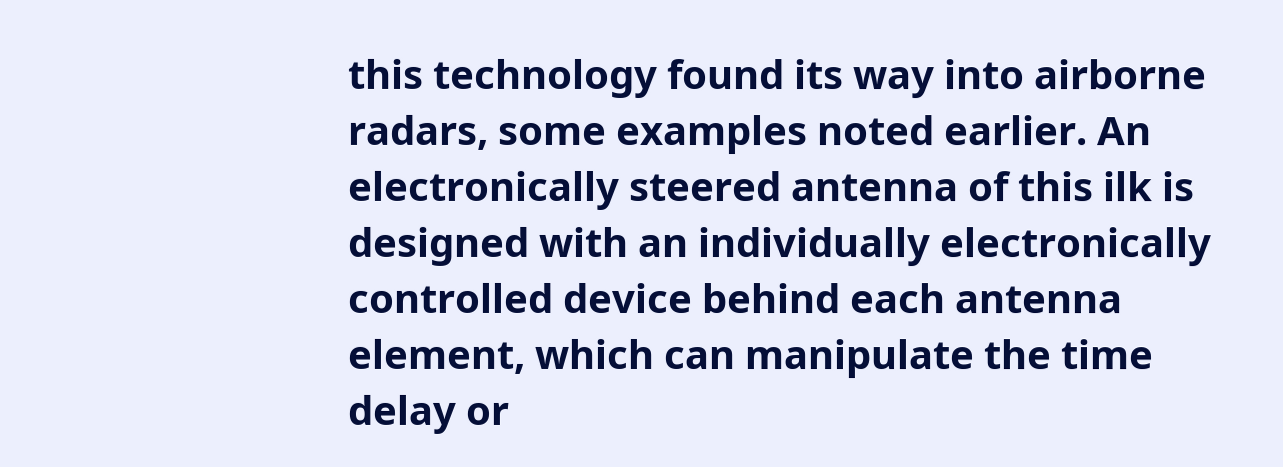this technology found its way into airborne
radars, some examples noted earlier. An electronically steered antenna of this ilk is
designed with an individually electronically controlled device behind each antenna
element, which can manipulate the time delay or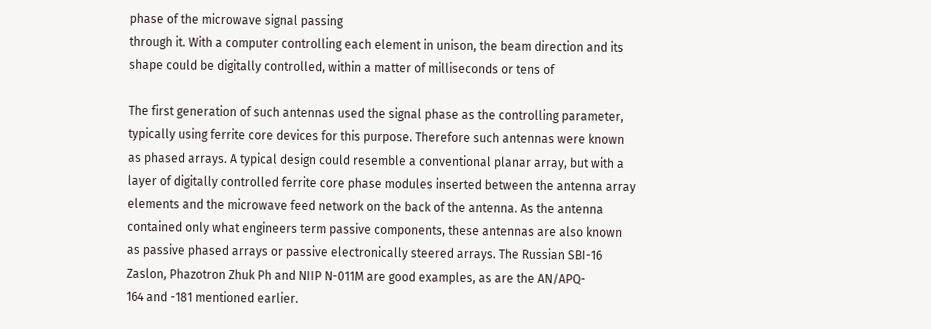phase of the microwave signal passing
through it. With a computer controlling each element in unison, the beam direction and its
shape could be digitally controlled, within a matter of milliseconds or tens of

The first generation of such antennas used the signal phase as the controlling parameter,
typically using ferrite core devices for this purpose. Therefore such antennas were known
as phased arrays. A typical design could resemble a conventional planar array, but with a
layer of digitally controlled ferrite core phase modules inserted between the antenna array
elements and the microwave feed network on the back of the antenna. As the antenna
contained only what engineers term passive components, these antennas are also known
as passive phased arrays or passive electronically steered arrays. The Russian SBI-16
Zaslon, Phazotron Zhuk Ph and NIIP N-011M are good examples, as are the AN/APQ-
164 and -181 mentioned earlier.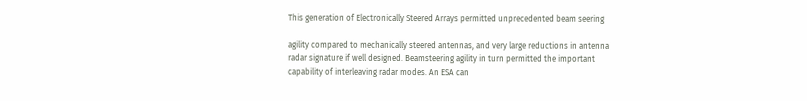This generation of Electronically Steered Arrays permitted unprecedented beam seering

agility compared to mechanically steered antennas, and very large reductions in antenna
radar signature if well designed. Beamsteering agility in turn permitted the important
capability of interleaving radar modes. An ESA can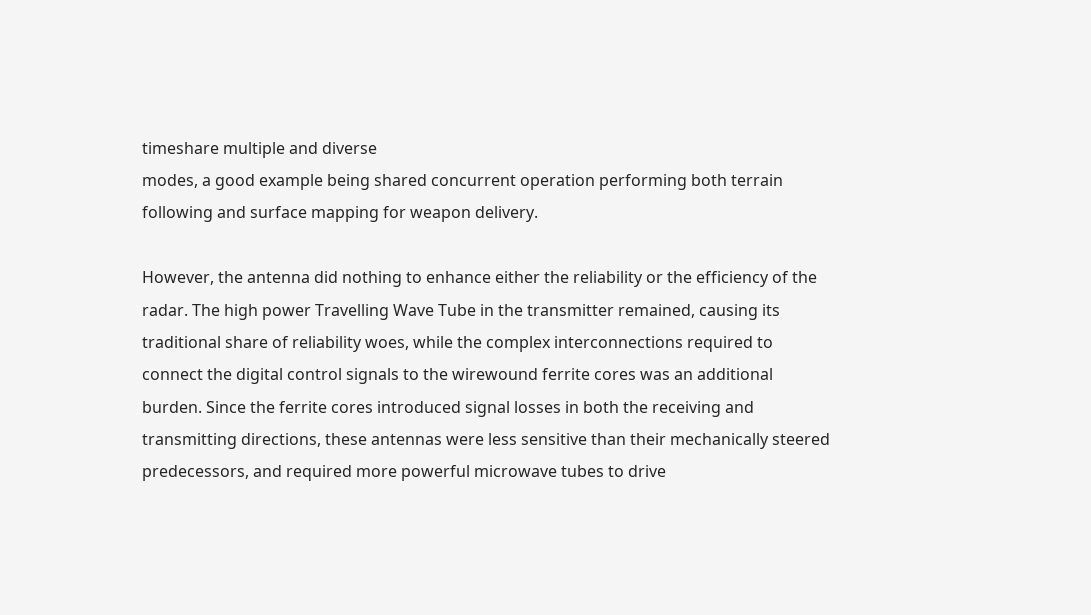timeshare multiple and diverse
modes, a good example being shared concurrent operation performing both terrain
following and surface mapping for weapon delivery.

However, the antenna did nothing to enhance either the reliability or the efficiency of the
radar. The high power Travelling Wave Tube in the transmitter remained, causing its
traditional share of reliability woes, while the complex interconnections required to
connect the digital control signals to the wirewound ferrite cores was an additional
burden. Since the ferrite cores introduced signal losses in both the receiving and
transmitting directions, these antennas were less sensitive than their mechanically steered
predecessors, and required more powerful microwave tubes to drive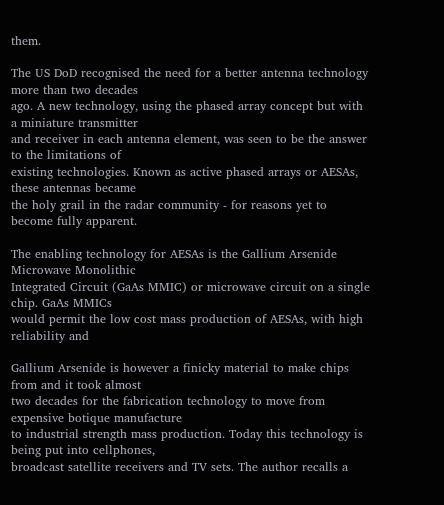them.

The US DoD recognised the need for a better antenna technology more than two decades
ago. A new technology, using the phased array concept but with a miniature transmitter
and receiver in each antenna element, was seen to be the answer to the limitations of
existing technologies. Known as active phased arrays or AESAs, these antennas became
the holy grail in the radar community - for reasons yet to become fully apparent.

The enabling technology for AESAs is the Gallium Arsenide Microwave Monolithic
Integrated Circuit (GaAs MMIC) or microwave circuit on a single chip. GaAs MMICs
would permit the low cost mass production of AESAs, with high reliability and

Gallium Arsenide is however a finicky material to make chips from and it took almost
two decades for the fabrication technology to move from expensive botique manufacture
to industrial strength mass production. Today this technology is being put into cellphones,
broadcast satellite receivers and TV sets. The author recalls a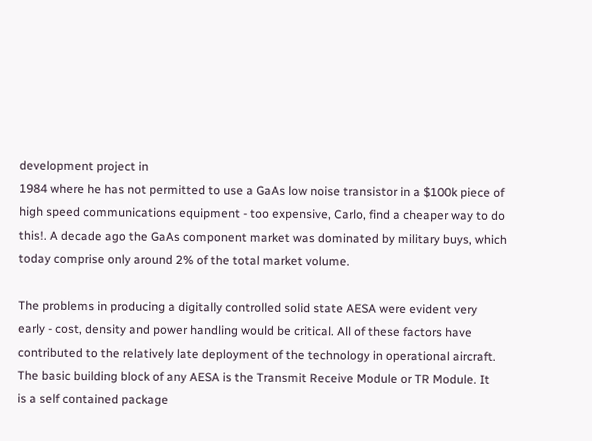development project in
1984 where he has not permitted to use a GaAs low noise transistor in a $100k piece of
high speed communications equipment - too expensive, Carlo, find a cheaper way to do
this!. A decade ago the GaAs component market was dominated by military buys, which
today comprise only around 2% of the total market volume.

The problems in producing a digitally controlled solid state AESA were evident very
early - cost, density and power handling would be critical. All of these factors have
contributed to the relatively late deployment of the technology in operational aircraft.
The basic building block of any AESA is the Transmit Receive Module or TR Module. It
is a self contained package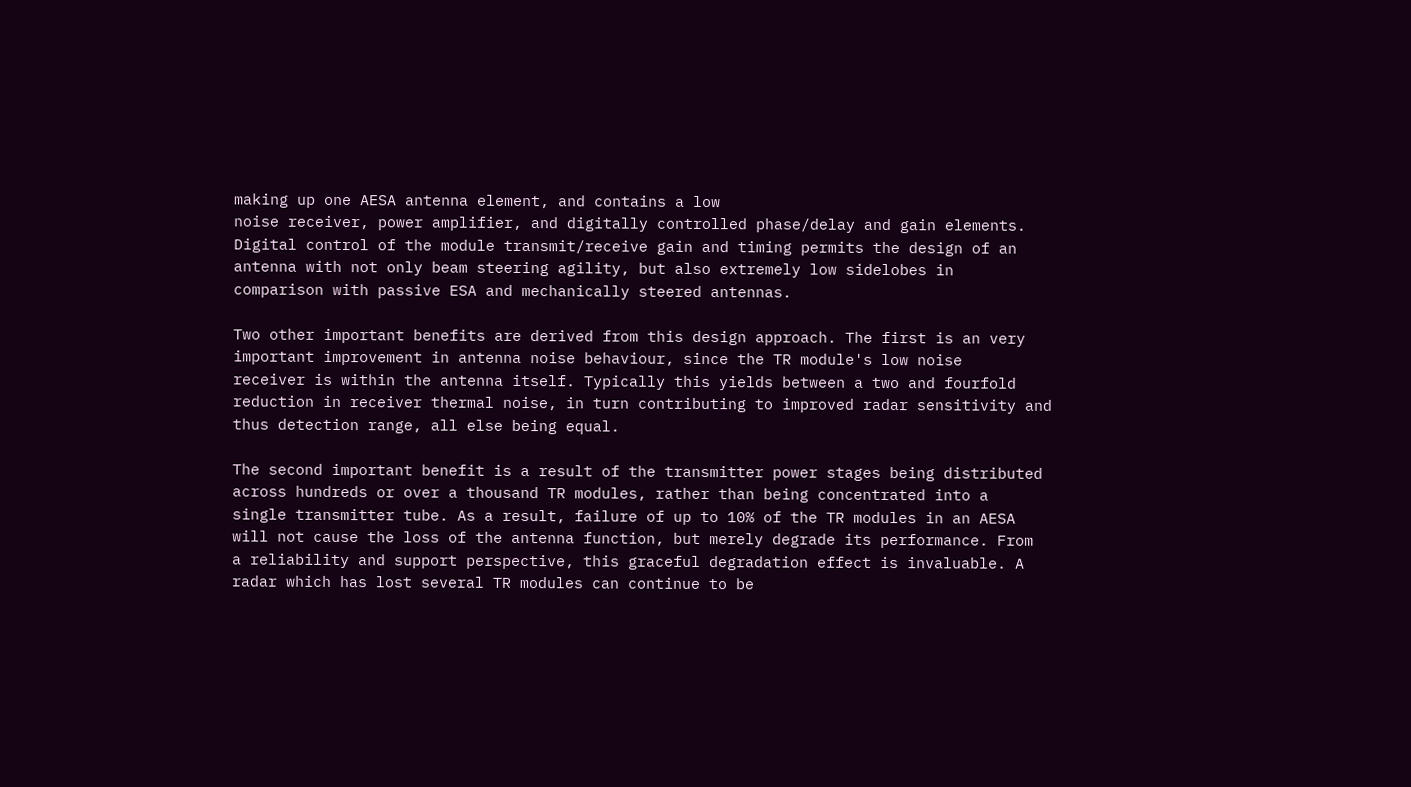making up one AESA antenna element, and contains a low
noise receiver, power amplifier, and digitally controlled phase/delay and gain elements.
Digital control of the module transmit/receive gain and timing permits the design of an
antenna with not only beam steering agility, but also extremely low sidelobes in
comparison with passive ESA and mechanically steered antennas.

Two other important benefits are derived from this design approach. The first is an very
important improvement in antenna noise behaviour, since the TR module's low noise
receiver is within the antenna itself. Typically this yields between a two and fourfold
reduction in receiver thermal noise, in turn contributing to improved radar sensitivity and
thus detection range, all else being equal.

The second important benefit is a result of the transmitter power stages being distributed
across hundreds or over a thousand TR modules, rather than being concentrated into a
single transmitter tube. As a result, failure of up to 10% of the TR modules in an AESA
will not cause the loss of the antenna function, but merely degrade its performance. From
a reliability and support perspective, this graceful degradation effect is invaluable. A
radar which has lost several TR modules can continue to be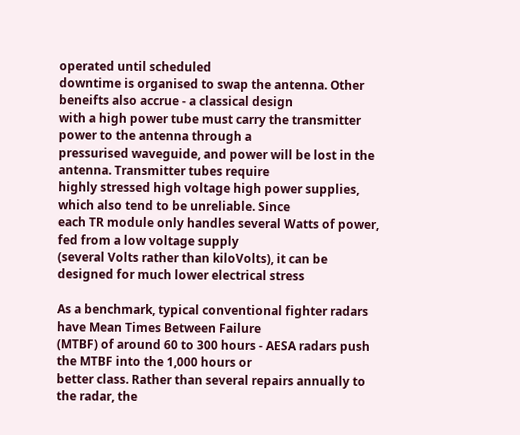operated until scheduled
downtime is organised to swap the antenna. Other beneifts also accrue - a classical design
with a high power tube must carry the transmitter power to the antenna through a
pressurised waveguide, and power will be lost in the antenna. Transmitter tubes require
highly stressed high voltage high power supplies, which also tend to be unreliable. Since
each TR module only handles several Watts of power, fed from a low voltage supply
(several Volts rather than kiloVolts), it can be designed for much lower electrical stress

As a benchmark, typical conventional fighter radars have Mean Times Between Failure
(MTBF) of around 60 to 300 hours - AESA radars push the MTBF into the 1,000 hours or
better class. Rather than several repairs annually to the radar, the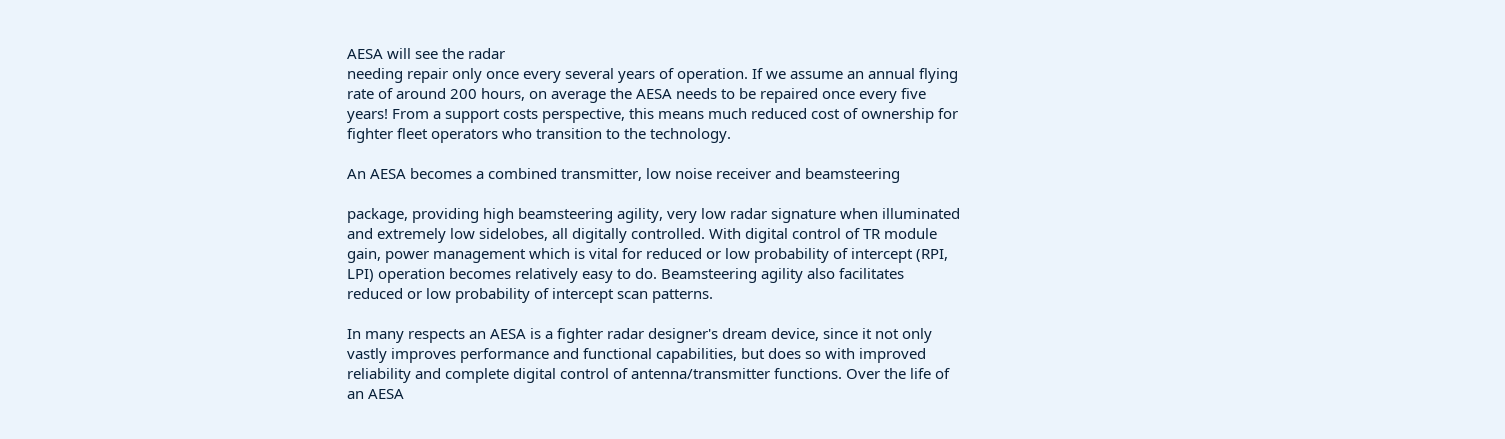AESA will see the radar
needing repair only once every several years of operation. If we assume an annual flying
rate of around 200 hours, on average the AESA needs to be repaired once every five
years! From a support costs perspective, this means much reduced cost of ownership for
fighter fleet operators who transition to the technology.

An AESA becomes a combined transmitter, low noise receiver and beamsteering

package, providing high beamsteering agility, very low radar signature when illuminated
and extremely low sidelobes, all digitally controlled. With digital control of TR module
gain, power management which is vital for reduced or low probability of intercept (RPI,
LPI) operation becomes relatively easy to do. Beamsteering agility also facilitates
reduced or low probability of intercept scan patterns.

In many respects an AESA is a fighter radar designer's dream device, since it not only
vastly improves performance and functional capabilities, but does so with improved
reliability and complete digital control of antenna/transmitter functions. Over the life of
an AESA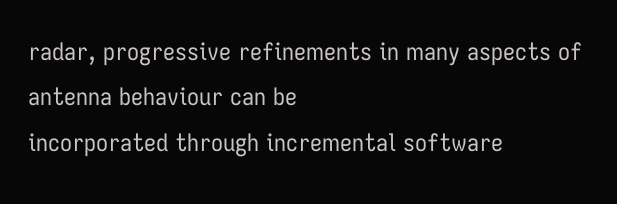radar, progressive refinements in many aspects of antenna behaviour can be
incorporated through incremental software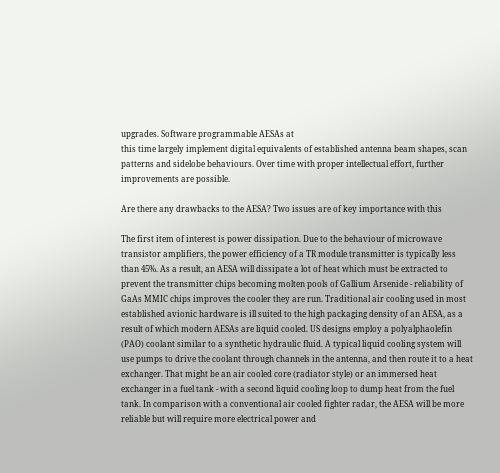upgrades. Software programmable AESAs at
this time largely implement digital equivalents of established antenna beam shapes, scan
patterns and sidelobe behaviours. Over time with proper intellectual effort, further
improvements are possible.

Are there any drawbacks to the AESA? Two issues are of key importance with this

The first item of interest is power dissipation. Due to the behaviour of microwave
transistor amplifiers, the power efficiency of a TR module transmitter is typically less
than 45%. As a result, an AESA will dissipate a lot of heat which must be extracted to
prevent the transmitter chips becoming molten pools of Gallium Arsenide - reliability of
GaAs MMIC chips improves the cooler they are run. Traditional air cooling used in most
established avionic hardware is ill suited to the high packaging density of an AESA, as a
result of which modern AESAs are liquid cooled. US designs employ a polyalphaolefin
(PAO) coolant similar to a synthetic hydraulic fluid. A typical liquid cooling system will
use pumps to drive the coolant through channels in the antenna, and then route it to a heat
exchanger. That might be an air cooled core (radiator style) or an immersed heat
exchanger in a fuel tank - with a second liquid cooling loop to dump heat from the fuel
tank. In comparison with a conventional air cooled fighter radar, the AESA will be more
reliable but will require more electrical power and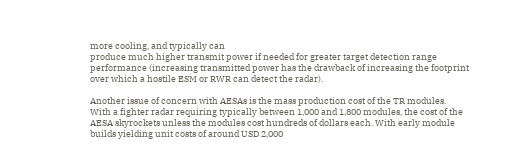more cooling, and typically can
produce much higher transmit power if needed for greater target detection range
performance (increasing transmitted power has the drawback of increasing the footprint
over which a hostile ESM or RWR can detect the radar).

Another issue of concern with AESAs is the mass production cost of the TR modules.
With a fighter radar requiring typically between 1,000 and 1,800 modules, the cost of the
AESA skyrockets unless the modules cost hundreds of dollars each. With early module
builds yielding unit costs of around USD 2,000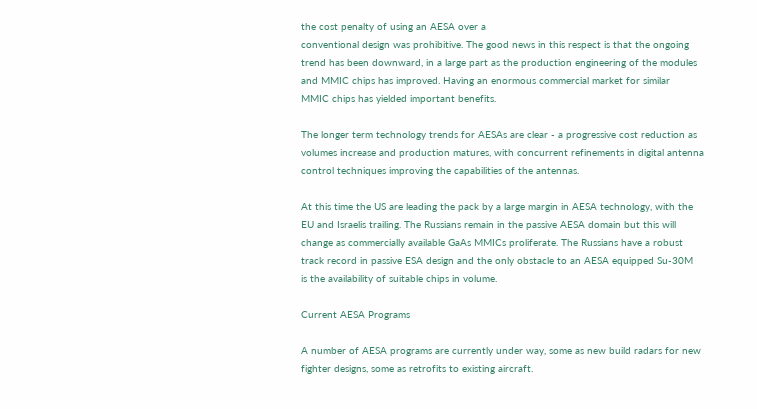the cost penalty of using an AESA over a
conventional design was prohibitive. The good news in this respect is that the ongoing
trend has been downward, in a large part as the production engineering of the modules
and MMIC chips has improved. Having an enormous commercial market for similar
MMIC chips has yielded important benefits.

The longer term technology trends for AESAs are clear - a progressive cost reduction as
volumes increase and production matures, with concurrent refinements in digital antenna
control techniques improving the capabilities of the antennas.

At this time the US are leading the pack by a large margin in AESA technology, with the
EU and Israelis trailing. The Russians remain in the passive AESA domain but this will
change as commercially available GaAs MMICs proliferate. The Russians have a robust
track record in passive ESA design and the only obstacle to an AESA equipped Su-30M
is the availability of suitable chips in volume.

Current AESA Programs

A number of AESA programs are currently under way, some as new build radars for new
fighter designs, some as retrofits to existing aircraft.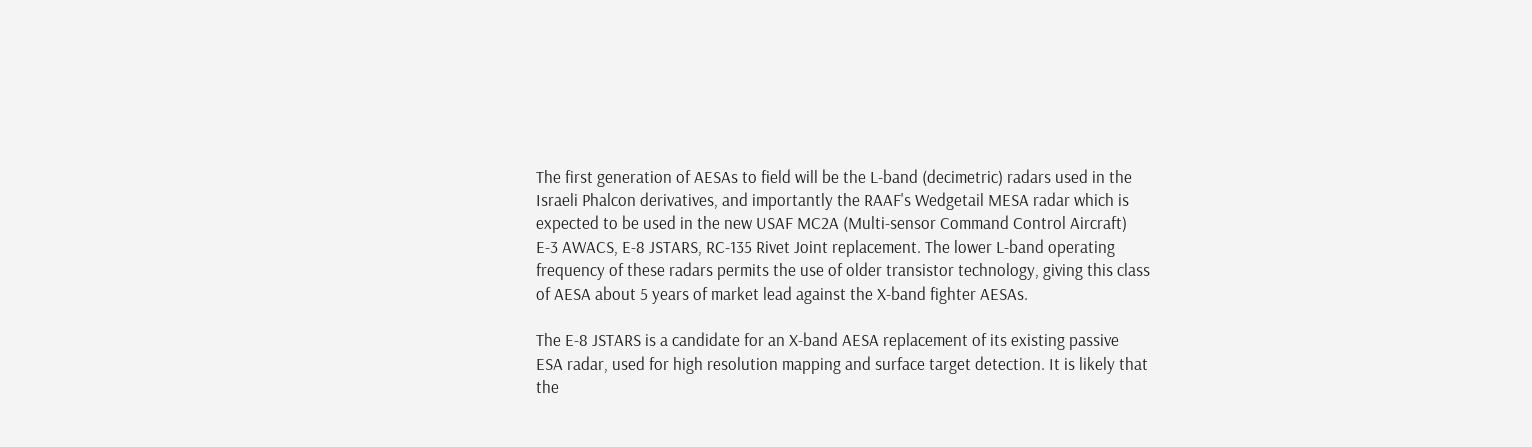The first generation of AESAs to field will be the L-band (decimetric) radars used in the
Israeli Phalcon derivatives, and importantly the RAAF's Wedgetail MESA radar which is
expected to be used in the new USAF MC2A (Multi-sensor Command Control Aircraft)
E-3 AWACS, E-8 JSTARS, RC-135 Rivet Joint replacement. The lower L-band operating
frequency of these radars permits the use of older transistor technology, giving this class
of AESA about 5 years of market lead against the X-band fighter AESAs.

The E-8 JSTARS is a candidate for an X-band AESA replacement of its existing passive
ESA radar, used for high resolution mapping and surface target detection. It is likely that
the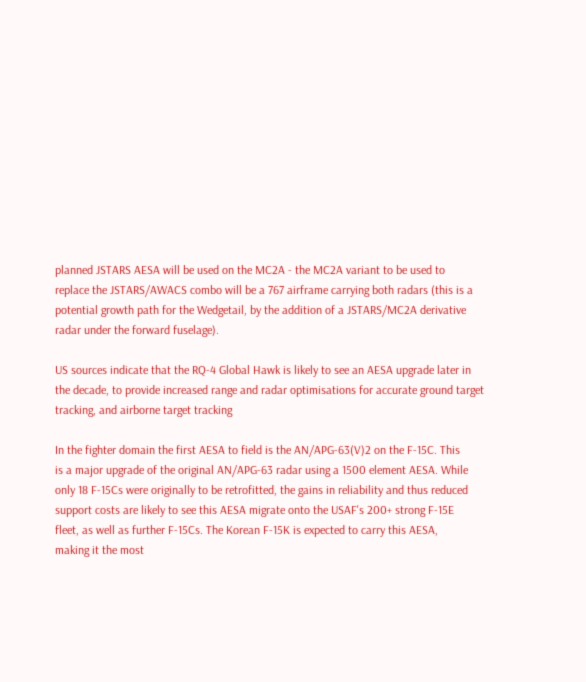planned JSTARS AESA will be used on the MC2A - the MC2A variant to be used to
replace the JSTARS/AWACS combo will be a 767 airframe carrying both radars (this is a
potential growth path for the Wedgetail, by the addition of a JSTARS/MC2A derivative
radar under the forward fuselage).

US sources indicate that the RQ-4 Global Hawk is likely to see an AESA upgrade later in
the decade, to provide increased range and radar optimisations for accurate ground target
tracking, and airborne target tracking

In the fighter domain the first AESA to field is the AN/APG-63(V)2 on the F-15C. This
is a major upgrade of the original AN/APG-63 radar using a 1500 element AESA. While
only 18 F-15Cs were originally to be retrofitted, the gains in reliability and thus reduced
support costs are likely to see this AESA migrate onto the USAF's 200+ strong F-15E
fleet, as well as further F-15Cs. The Korean F-15K is expected to carry this AESA,
making it the most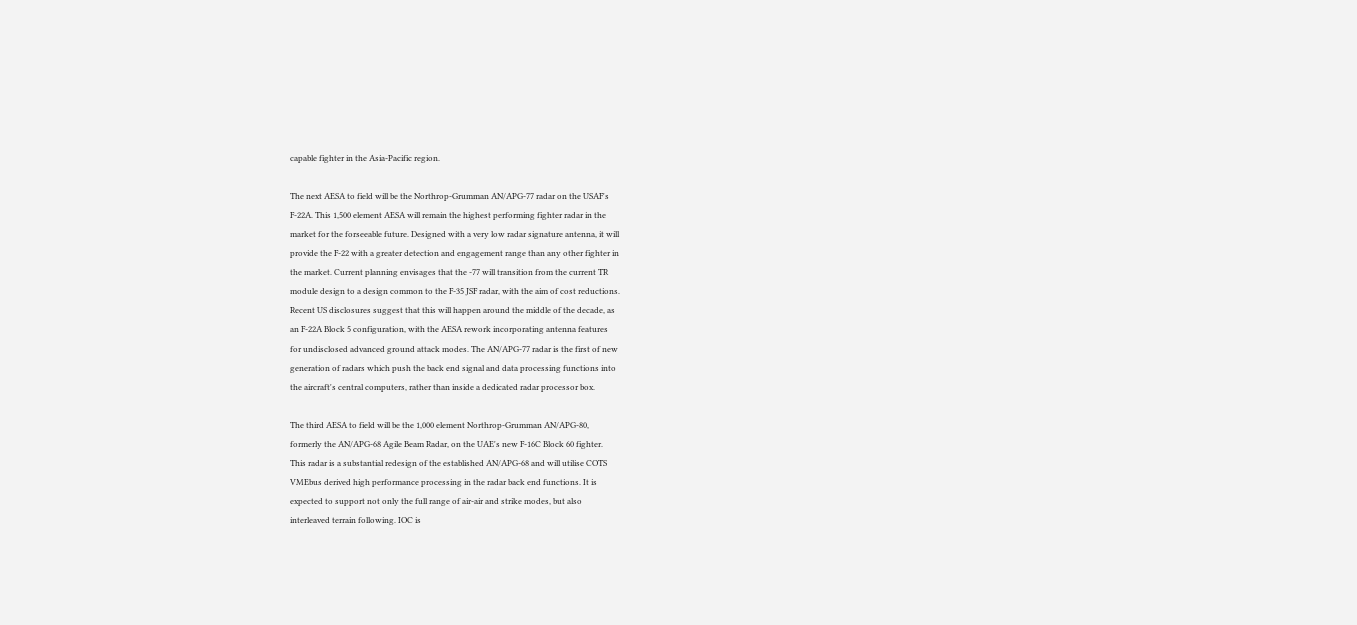capable fighter in the Asia-Pacific region.

The next AESA to field will be the Northrop-Grumman AN/APG-77 radar on the USAF's
F-22A. This 1,500 element AESA will remain the highest performing fighter radar in the
market for the forseeable future. Designed with a very low radar signature antenna, it will
provide the F-22 with a greater detection and engagement range than any other fighter in
the market. Current planning envisages that the -77 will transition from the current TR
module design to a design common to the F-35 JSF radar, with the aim of cost reductions.
Recent US disclosures suggest that this will happen around the middle of the decade, as
an F-22A Block 5 configuration, with the AESA rework incorporating antenna features
for undisclosed advanced ground attack modes. The AN/APG-77 radar is the first of new
generation of radars which push the back end signal and data processing functions into
the aircraft's central computers, rather than inside a dedicated radar processor box.

The third AESA to field will be the 1,000 element Northrop-Grumman AN/APG-80,
formerly the AN/APG-68 Agile Beam Radar, on the UAE's new F-16C Block 60 fighter.
This radar is a substantial redesign of the established AN/APG-68 and will utilise COTS
VMEbus derived high performance processing in the radar back end functions. It is
expected to support not only the full range of air-air and strike modes, but also
interleaved terrain following. IOC is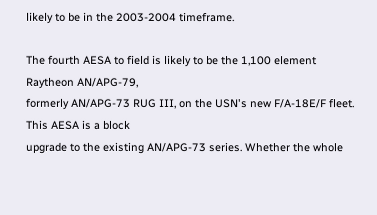likely to be in the 2003-2004 timeframe.

The fourth AESA to field is likely to be the 1,100 element Raytheon AN/APG-79,
formerly AN/APG-73 RUG III, on the USN's new F/A-18E/F fleet. This AESA is a block
upgrade to the existing AN/APG-73 series. Whether the whole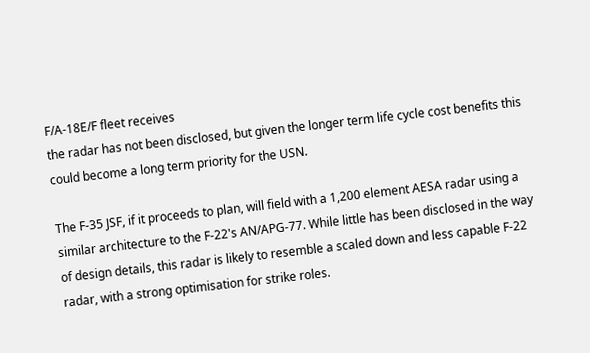F/A-18E/F fleet receives
the radar has not been disclosed, but given the longer term life cycle cost benefits this
could become a long term priority for the USN.

The F-35 JSF, if it proceeds to plan, will field with a 1,200 element AESA radar using a
similar architecture to the F-22's AN/APG-77. While little has been disclosed in the way
of design details, this radar is likely to resemble a scaled down and less capable F-22
radar, with a strong optimisation for strike roles.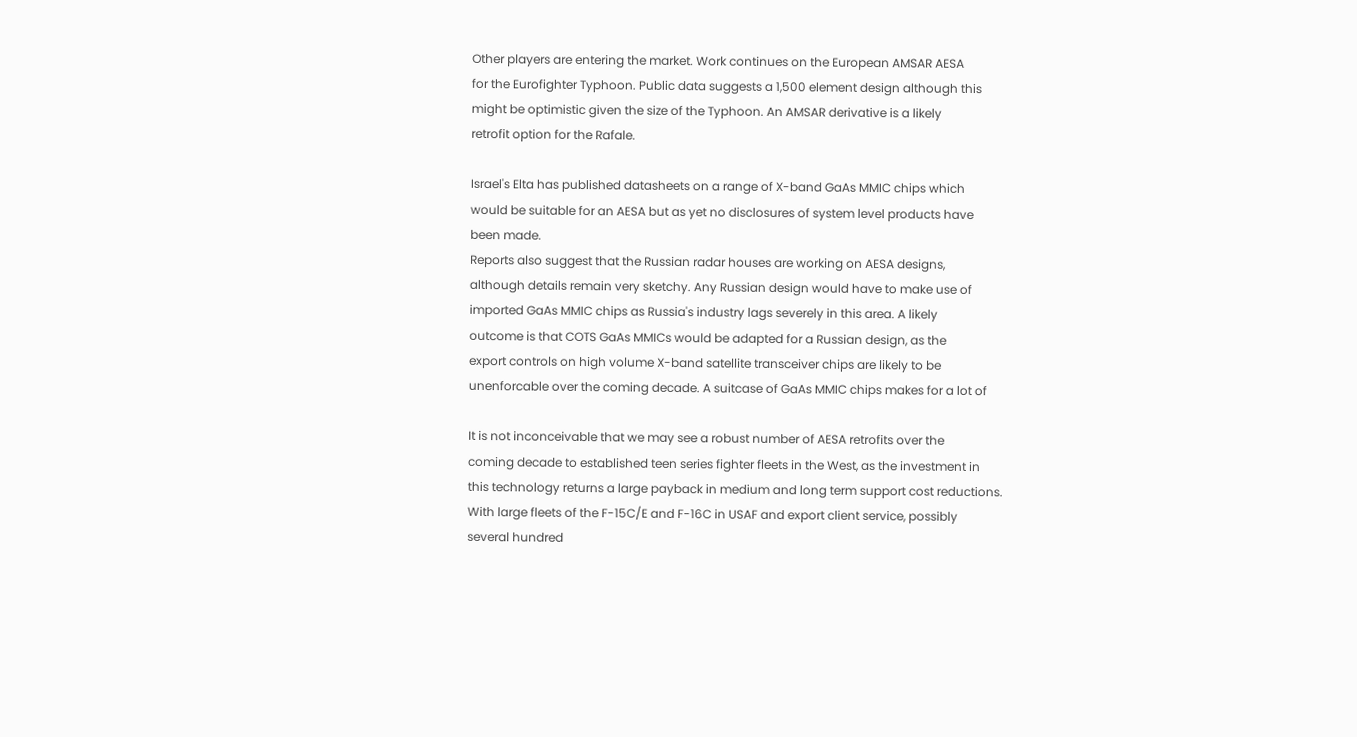Other players are entering the market. Work continues on the European AMSAR AESA
for the Eurofighter Typhoon. Public data suggests a 1,500 element design although this
might be optimistic given the size of the Typhoon. An AMSAR derivative is a likely
retrofit option for the Rafale.

Israel's Elta has published datasheets on a range of X-band GaAs MMIC chips which
would be suitable for an AESA but as yet no disclosures of system level products have
been made.
Reports also suggest that the Russian radar houses are working on AESA designs,
although details remain very sketchy. Any Russian design would have to make use of
imported GaAs MMIC chips as Russia's industry lags severely in this area. A likely
outcome is that COTS GaAs MMICs would be adapted for a Russian design, as the
export controls on high volume X-band satellite transceiver chips are likely to be
unenforcable over the coming decade. A suitcase of GaAs MMIC chips makes for a lot of

It is not inconceivable that we may see a robust number of AESA retrofits over the
coming decade to established teen series fighter fleets in the West, as the investment in
this technology returns a large payback in medium and long term support cost reductions.
With large fleets of the F-15C/E and F-16C in USAF and export client service, possibly
several hundred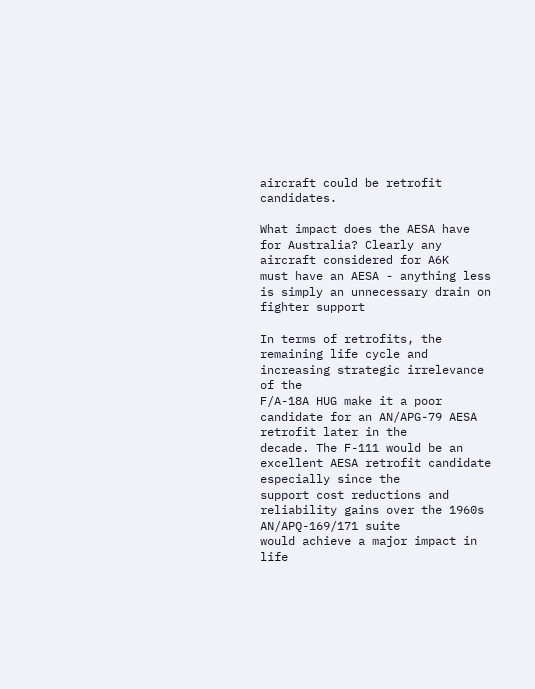aircraft could be retrofit candidates.

What impact does the AESA have for Australia? Clearly any aircraft considered for A6K
must have an AESA - anything less is simply an unnecessary drain on fighter support

In terms of retrofits, the remaining life cycle and increasing strategic irrelevance of the
F/A-18A HUG make it a poor candidate for an AN/APG-79 AESA retrofit later in the
decade. The F-111 would be an excellent AESA retrofit candidate especially since the
support cost reductions and reliability gains over the 1960s AN/APQ-169/171 suite
would achieve a major impact in life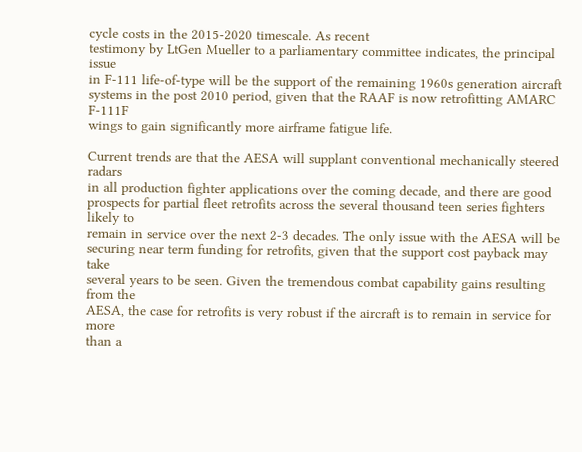cycle costs in the 2015-2020 timescale. As recent
testimony by LtGen Mueller to a parliamentary committee indicates, the principal issue
in F-111 life-of-type will be the support of the remaining 1960s generation aircraft
systems in the post 2010 period, given that the RAAF is now retrofitting AMARC F-111F
wings to gain significantly more airframe fatigue life.

Current trends are that the AESA will supplant conventional mechanically steered radars
in all production fighter applications over the coming decade, and there are good
prospects for partial fleet retrofits across the several thousand teen series fighters likely to
remain in service over the next 2-3 decades. The only issue with the AESA will be
securing near term funding for retrofits, given that the support cost payback may take
several years to be seen. Given the tremendous combat capability gains resulting from the
AESA, the case for retrofits is very robust if the aircraft is to remain in service for more
than a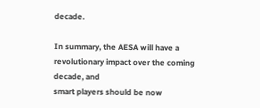decade.

In summary, the AESA will have a revolutionary impact over the coming decade, and
smart players should be now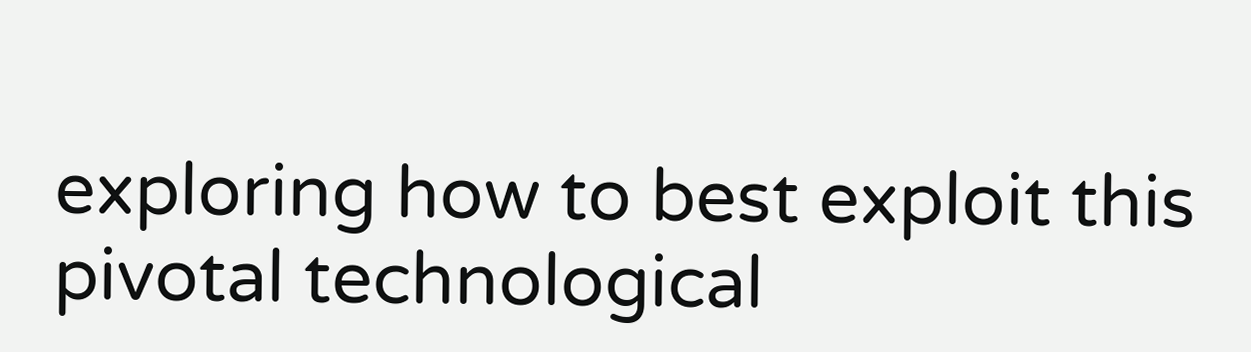exploring how to best exploit this pivotal technological